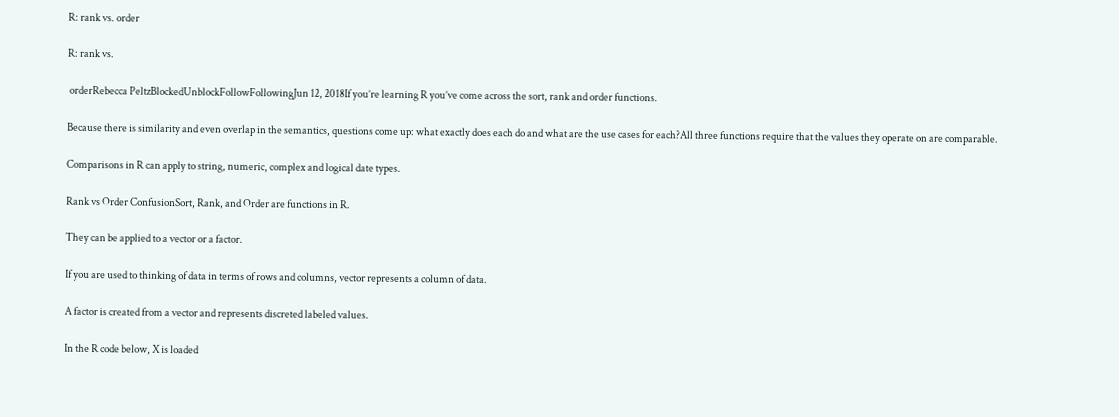R: rank vs. order

R: rank vs.

 orderRebecca PeltzBlockedUnblockFollowFollowingJun 12, 2018If you’re learning R you’ve come across the sort, rank and order functions.

Because there is similarity and even overlap in the semantics, questions come up: what exactly does each do and what are the use cases for each?All three functions require that the values they operate on are comparable.

Comparisons in R can apply to string, numeric, complex and logical date types.

Rank vs Order ConfusionSort, Rank, and Order are functions in R.

They can be applied to a vector or a factor.

If you are used to thinking of data in terms of rows and columns, vector represents a column of data.

A factor is created from a vector and represents discreted labeled values.

In the R code below, X is loaded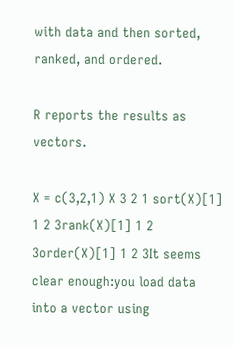with data and then sorted, ranked, and ordered.

R reports the results as vectors.

X = c(3,2,1) X 3 2 1 sort(X)[1] 1 2 3rank(X)[1] 1 2 3order(X)[1] 1 2 3It seems clear enough:you load data into a vector using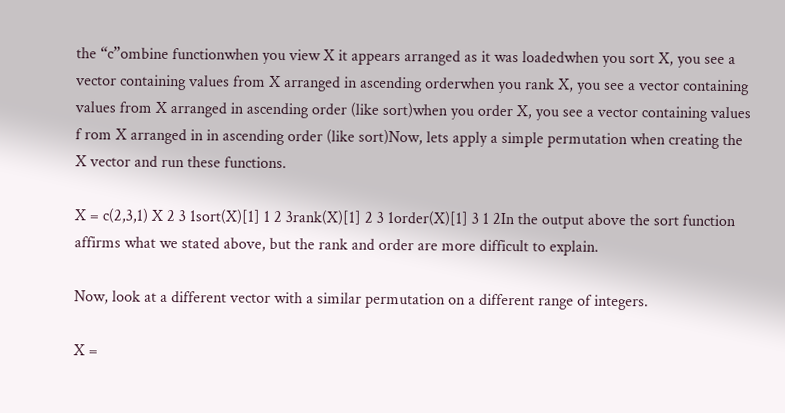the “c”ombine functionwhen you view X it appears arranged as it was loadedwhen you sort X, you see a vector containing values from X arranged in ascending orderwhen you rank X, you see a vector containing values from X arranged in ascending order (like sort)when you order X, you see a vector containing values f rom X arranged in in ascending order (like sort)Now, lets apply a simple permutation when creating the X vector and run these functions.

X = c(2,3,1) X 2 3 1sort(X)[1] 1 2 3rank(X)[1] 2 3 1order(X)[1] 3 1 2In the output above the sort function affirms what we stated above, but the rank and order are more difficult to explain.

Now, look at a different vector with a similar permutation on a different range of integers.

X =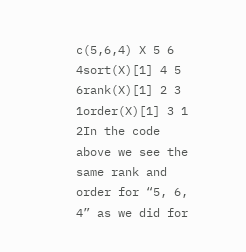c(5,6,4) X 5 6 4sort(X)[1] 4 5 6rank(X)[1] 2 3 1order(X)[1] 3 1 2In the code above we see the same rank and order for “5, 6, 4” as we did for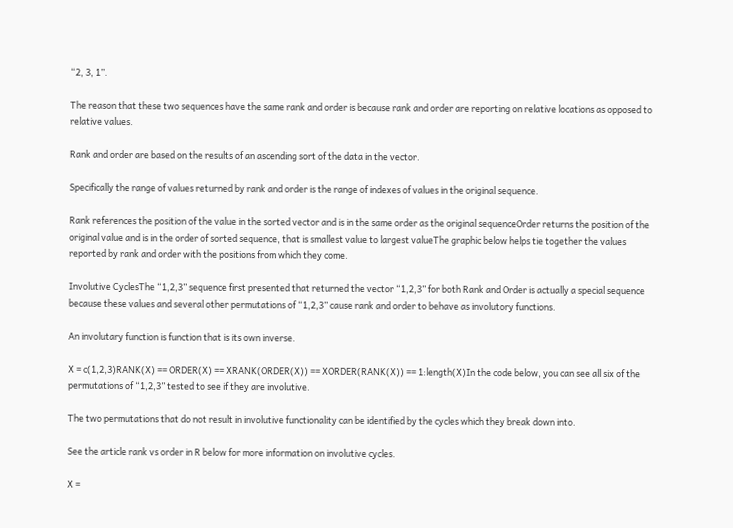“2, 3, 1”.

The reason that these two sequences have the same rank and order is because rank and order are reporting on relative locations as opposed to relative values.

Rank and order are based on the results of an ascending sort of the data in the vector.

Specifically the range of values returned by rank and order is the range of indexes of values in the original sequence.

Rank references the position of the value in the sorted vector and is in the same order as the original sequenceOrder returns the position of the original value and is in the order of sorted sequence, that is smallest value to largest valueThe graphic below helps tie together the values reported by rank and order with the positions from which they come.

Involutive CyclesThe “1,2,3” sequence first presented that returned the vector “1,2,3” for both Rank and Order is actually a special sequence because these values and several other permutations of “1,2,3” cause rank and order to behave as involutory functions.

An involutary function is function that is its own inverse.

X = c(1,2,3)RANK(X) == ORDER(X) == XRANK(ORDER(X)) == XORDER(RANK(X)) == 1:length(X)In the code below, you can see all six of the permutations of “1,2,3” tested to see if they are involutive.

The two permutations that do not result in involutive functionality can be identified by the cycles which they break down into.

See the article rank vs order in R below for more information on involutive cycles.

X =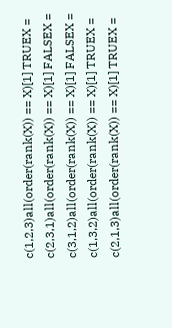c(1,2,3)all(order(rank(X)) == X)[1] TRUEX = c(2,3,1)all(order(rank(X)) == X)[1] FALSEX = c(3,1,2)all(order(rank(X)) == X)[1] FALSEX = c(1,3,2)all(order(rank(X)) == X)[1] TRUEX = c(2,1,3)all(order(rank(X)) == X)[1] TRUEX =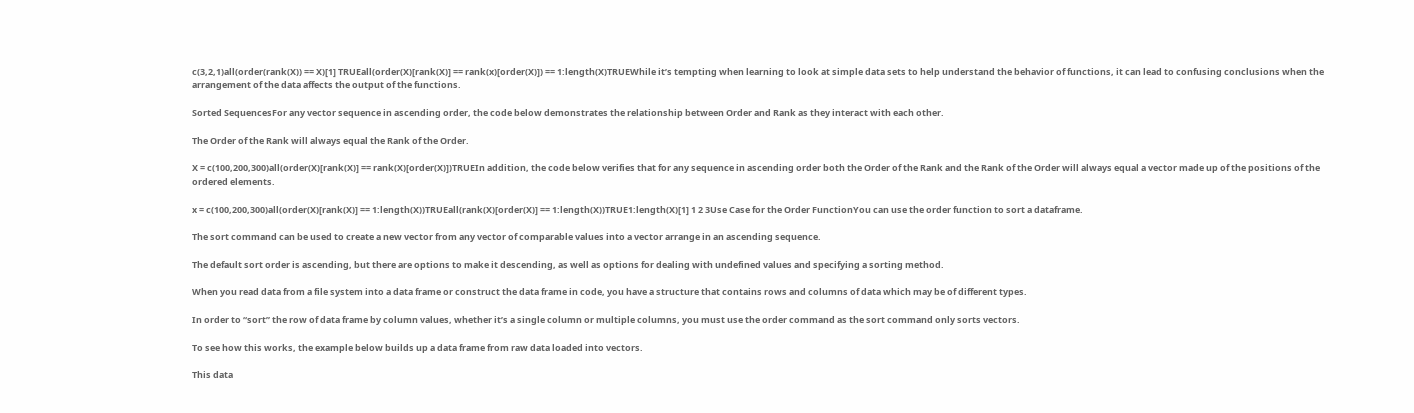c(3,2,1)all(order(rank(X)) == X)[1] TRUEall(order(X)[rank(X)] == rank(x)[order(X)]) == 1:length(X)TRUEWhile it’s tempting when learning to look at simple data sets to help understand the behavior of functions, it can lead to confusing conclusions when the arrangement of the data affects the output of the functions.

Sorted SequencesFor any vector sequence in ascending order, the code below demonstrates the relationship between Order and Rank as they interact with each other.

The Order of the Rank will always equal the Rank of the Order.

X = c(100,200,300)all(order(X)[rank(X)] == rank(X)[order(X)])TRUEIn addition, the code below verifies that for any sequence in ascending order both the Order of the Rank and the Rank of the Order will always equal a vector made up of the positions of the ordered elements.

x = c(100,200,300)all(order(X)[rank(X)] == 1:length(X))TRUEall(rank(X)[order(X)] == 1:length(X))TRUE1:length(X)[1] 1 2 3Use Case for the Order FunctionYou can use the order function to sort a dataframe.

The sort command can be used to create a new vector from any vector of comparable values into a vector arrange in an ascending sequence.

The default sort order is ascending, but there are options to make it descending, as well as options for dealing with undefined values and specifying a sorting method.

When you read data from a file system into a data frame or construct the data frame in code, you have a structure that contains rows and columns of data which may be of different types.

In order to “sort” the row of data frame by column values, whether it’s a single column or multiple columns, you must use the order command as the sort command only sorts vectors.

To see how this works, the example below builds up a data frame from raw data loaded into vectors.

This data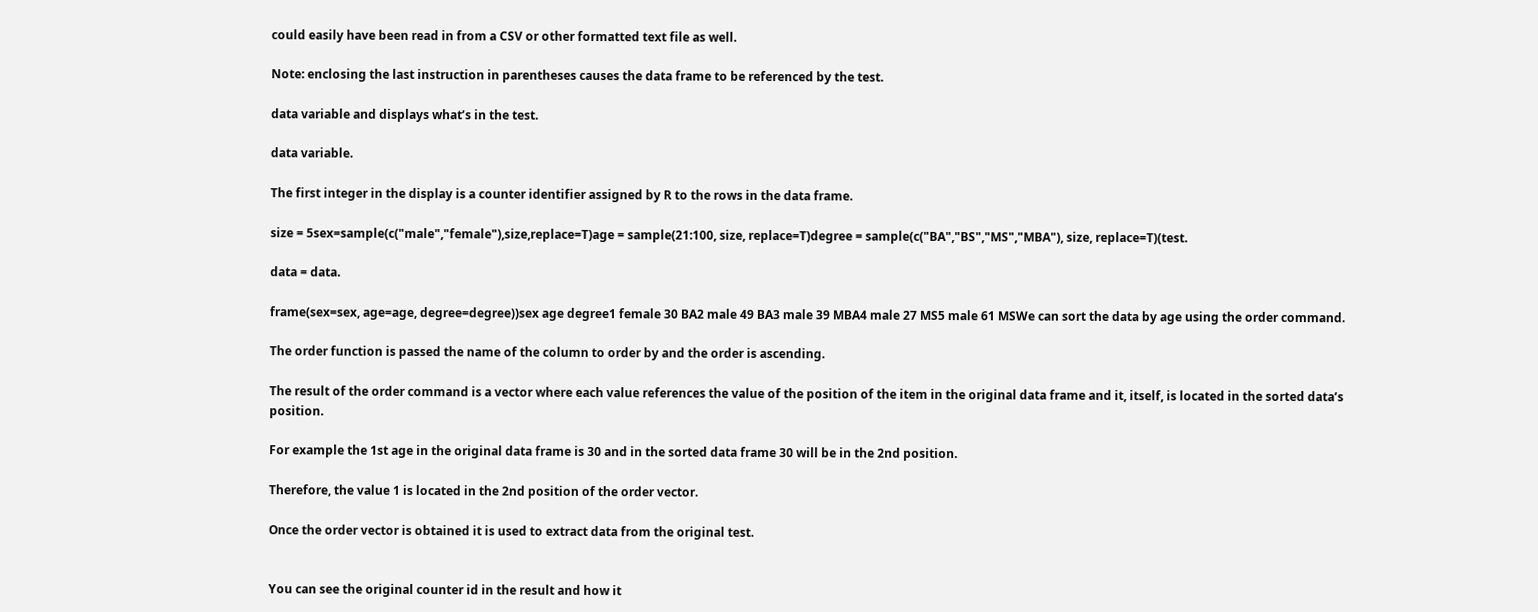could easily have been read in from a CSV or other formatted text file as well.

Note: enclosing the last instruction in parentheses causes the data frame to be referenced by the test.

data variable and displays what’s in the test.

data variable.

The first integer in the display is a counter identifier assigned by R to the rows in the data frame.

size = 5sex=sample(c("male","female"),size,replace=T)age = sample(21:100, size, replace=T)degree = sample(c("BA","BS","MS","MBA"), size, replace=T)(test.

data = data.

frame(sex=sex, age=age, degree=degree))sex age degree1 female 30 BA2 male 49 BA3 male 39 MBA4 male 27 MS5 male 61 MSWe can sort the data by age using the order command.

The order function is passed the name of the column to order by and the order is ascending.

The result of the order command is a vector where each value references the value of the position of the item in the original data frame and it, itself, is located in the sorted data’s position.

For example the 1st age in the original data frame is 30 and in the sorted data frame 30 will be in the 2nd position.

Therefore, the value 1 is located in the 2nd position of the order vector.

Once the order vector is obtained it is used to extract data from the original test.


You can see the original counter id in the result and how it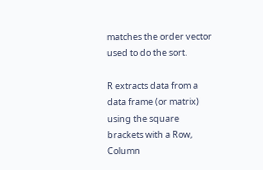matches the order vector used to do the sort.

R extracts data from a data frame (or matrix) using the square brackets with a Row, Column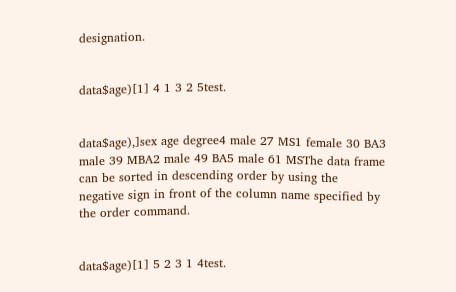designation.


data$age)[1] 4 1 3 2 5test.


data$age),]sex age degree4 male 27 MS1 female 30 BA3 male 39 MBA2 male 49 BA5 male 61 MSThe data frame can be sorted in descending order by using the negative sign in front of the column name specified by the order command.


data$age)[1] 5 2 3 1 4test.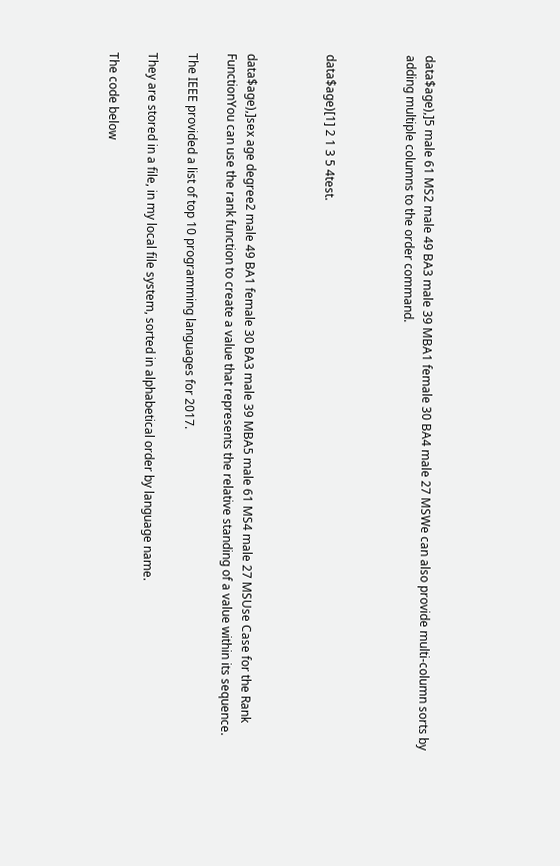data$age),]5 male 61 MS2 male 49 BA3 male 39 MBA1 female 30 BA4 male 27 MSWe can also provide multi-column sorts by adding multiple columns to the order command.



data$age)[1] 2 1 3 5 4test.



data$age),]sex age degree2 male 49 BA1 female 30 BA3 male 39 MBA5 male 61 MS4 male 27 MSUse Case for the Rank FunctionYou can use the rank function to create a value that represents the relative standing of a value within its sequence.

The IEEE provided a list of top 10 programming languages for 2017.

They are stored in a file, in my local file system, sorted in alphabetical order by language name.

The code below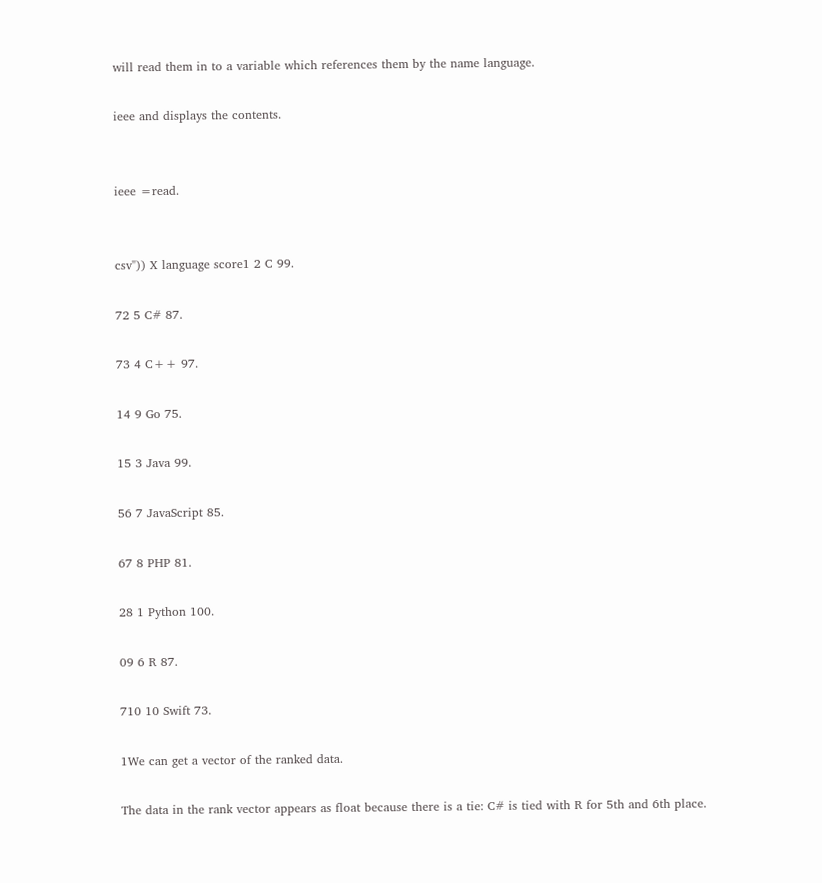will read them in to a variable which references them by the name language.

ieee and displays the contents.


ieee =read.


csv")) X language score1 2 C 99.

72 5 C# 87.

73 4 C++ 97.

14 9 Go 75.

15 3 Java 99.

56 7 JavaScript 85.

67 8 PHP 81.

28 1 Python 100.

09 6 R 87.

710 10 Swift 73.

1We can get a vector of the ranked data.

The data in the rank vector appears as float because there is a tie: C# is tied with R for 5th and 6th place.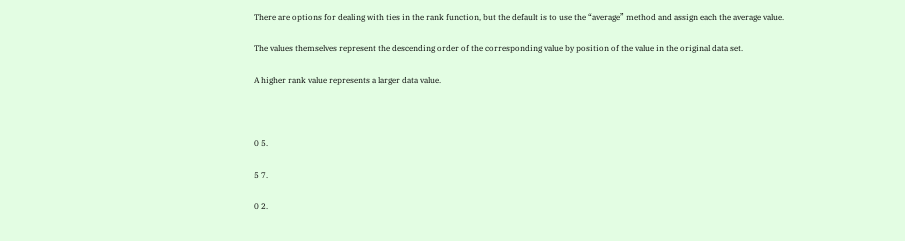There are options for dealing with ties in the rank function, but the default is to use the “average” method and assign each the average value.

The values themselves represent the descending order of the corresponding value by position of the value in the original data set.

A higher rank value represents a larger data value.



0 5.

5 7.

0 2.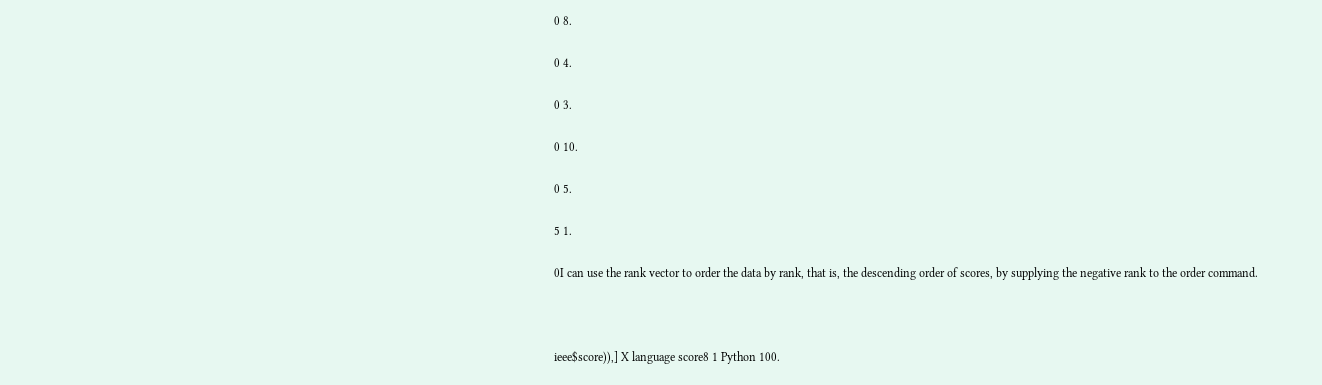0 8.

0 4.

0 3.

0 10.

0 5.

5 1.

0I can use the rank vector to order the data by rank, that is, the descending order of scores, by supplying the negative rank to the order command.



ieee$score)),] X language score8 1 Python 100.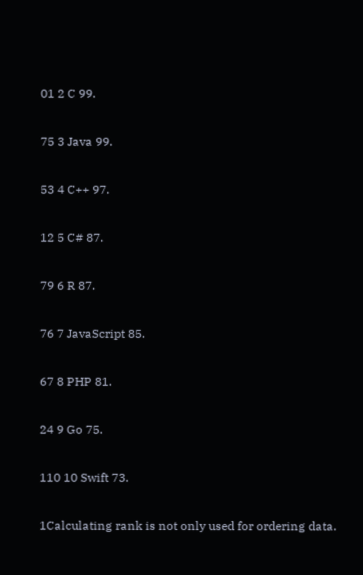01 2 C 99.

75 3 Java 99.

53 4 C++ 97.

12 5 C# 87.

79 6 R 87.

76 7 JavaScript 85.

67 8 PHP 81.

24 9 Go 75.

110 10 Swift 73.

1Calculating rank is not only used for ordering data.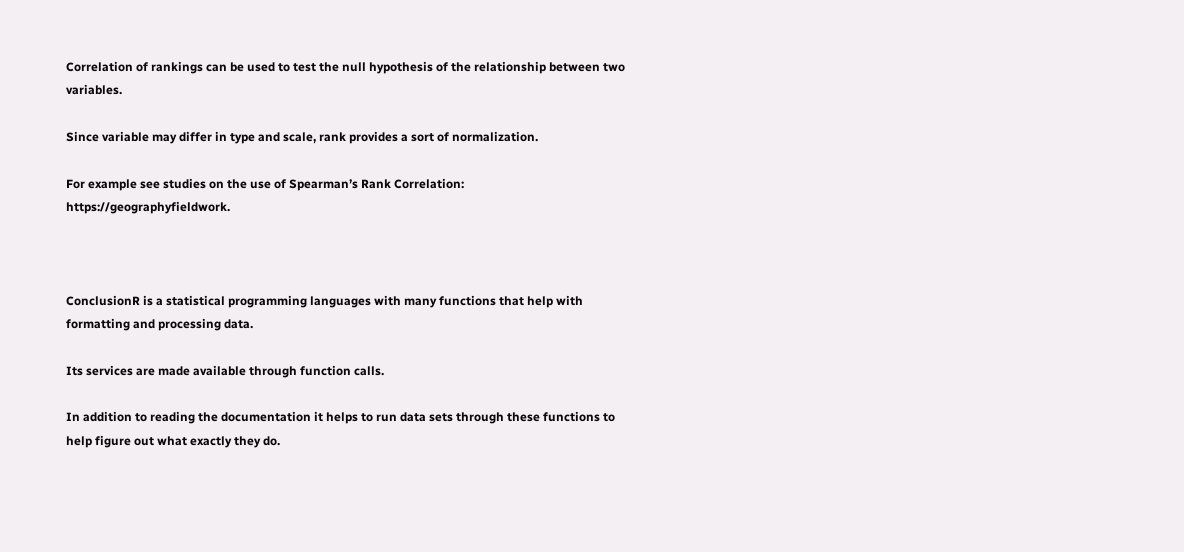Correlation of rankings can be used to test the null hypothesis of the relationship between two variables.

Since variable may differ in type and scale, rank provides a sort of normalization.

For example see studies on the use of Spearman’s Rank Correlation: https://geographyfieldwork.



ConclusionR is a statistical programming languages with many functions that help with formatting and processing data.

Its services are made available through function calls.

In addition to reading the documentation it helps to run data sets through these functions to help figure out what exactly they do.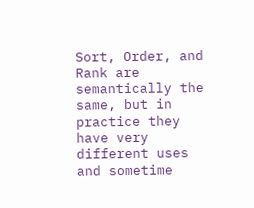Sort, Order, and Rank are semantically the same, but in practice they have very different uses and sometime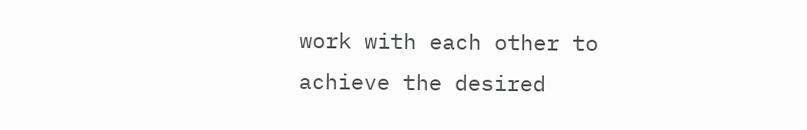work with each other to achieve the desired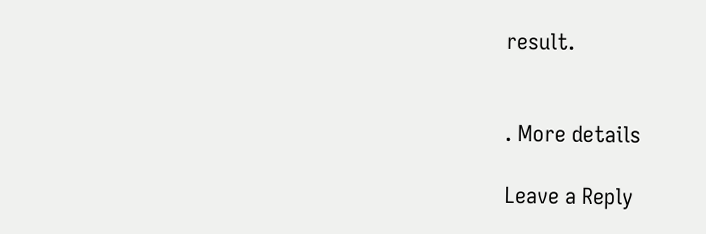result.


. More details

Leave a Reply